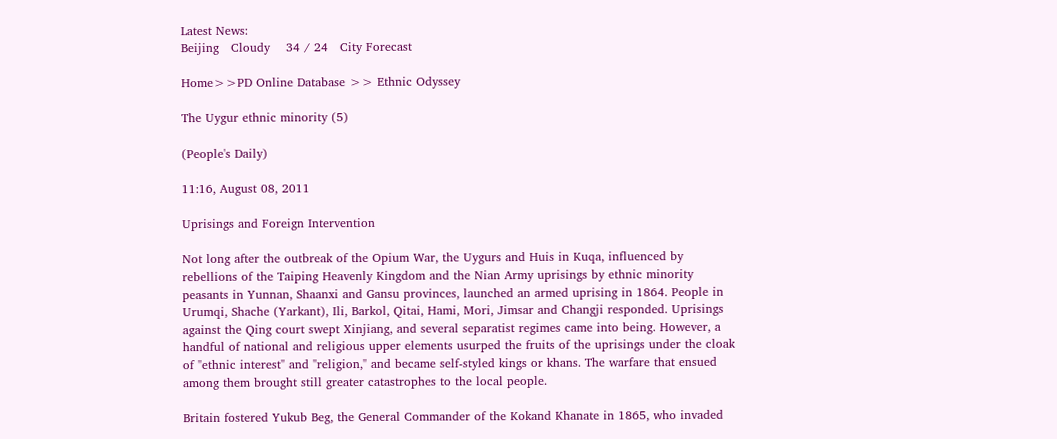Latest News:
Beijing   Cloudy    34 / 24   City Forecast

Home>>PD Online Database >> Ethnic Odyssey

The Uygur ethnic minority (5)

(People's Daily)

11:16, August 08, 2011

Uprisings and Foreign Intervention

Not long after the outbreak of the Opium War, the Uygurs and Huis in Kuqa, influenced by rebellions of the Taiping Heavenly Kingdom and the Nian Army uprisings by ethnic minority peasants in Yunnan, Shaanxi and Gansu provinces, launched an armed uprising in 1864. People in Urumqi, Shache (Yarkant), Ili, Barkol, Qitai, Hami, Mori, Jimsar and Changji responded. Uprisings against the Qing court swept Xinjiang, and several separatist regimes came into being. However, a handful of national and religious upper elements usurped the fruits of the uprisings under the cloak of "ethnic interest" and "religion," and became self-styled kings or khans. The warfare that ensued among them brought still greater catastrophes to the local people.

Britain fostered Yukub Beg, the General Commander of the Kokand Khanate in 1865, who invaded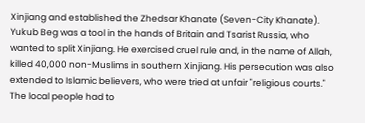Xinjiang and established the Zhedsar Khanate (Seven-City Khanate). Yukub Beg was a tool in the hands of Britain and Tsarist Russia, who wanted to split Xinjiang. He exercised cruel rule and, in the name of Allah, killed 40,000 non-Muslims in southern Xinjiang. His persecution was also extended to Islamic believers, who were tried at unfair "religious courts." The local people had to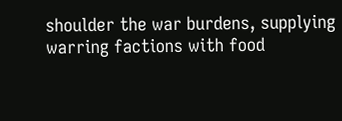shoulder the war burdens, supplying warring factions with food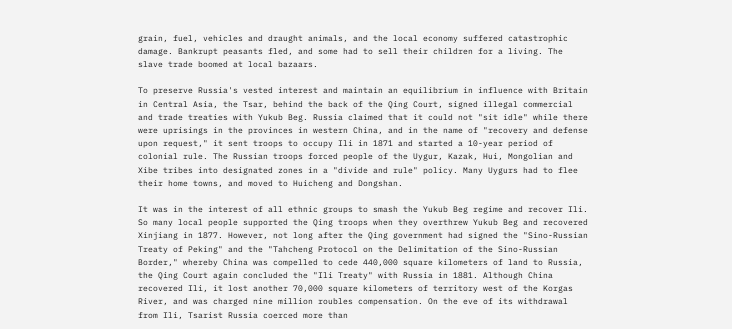grain, fuel, vehicles and draught animals, and the local economy suffered catastrophic damage. Bankrupt peasants fled, and some had to sell their children for a living. The slave trade boomed at local bazaars.

To preserve Russia's vested interest and maintain an equilibrium in influence with Britain in Central Asia, the Tsar, behind the back of the Qing Court, signed illegal commercial and trade treaties with Yukub Beg. Russia claimed that it could not "sit idle" while there were uprisings in the provinces in western China, and in the name of "recovery and defense upon request," it sent troops to occupy Ili in 1871 and started a 10-year period of colonial rule. The Russian troops forced people of the Uygur, Kazak, Hui, Mongolian and Xibe tribes into designated zones in a "divide and rule" policy. Many Uygurs had to flee their home towns, and moved to Huicheng and Dongshan.

It was in the interest of all ethnic groups to smash the Yukub Beg regime and recover Ili. So many local people supported the Qing troops when they overthrew Yukub Beg and recovered Xinjiang in 1877. However, not long after the Qing government had signed the "Sino-Russian Treaty of Peking" and the "Tahcheng Protocol on the Delimitation of the Sino-Russian Border," whereby China was compelled to cede 440,000 square kilometers of land to Russia, the Qing Court again concluded the "Ili Treaty" with Russia in 1881. Although China recovered Ili, it lost another 70,000 square kilometers of territory west of the Korgas River, and was charged nine million roubles compensation. On the eve of its withdrawal from Ili, Tsarist Russia coerced more than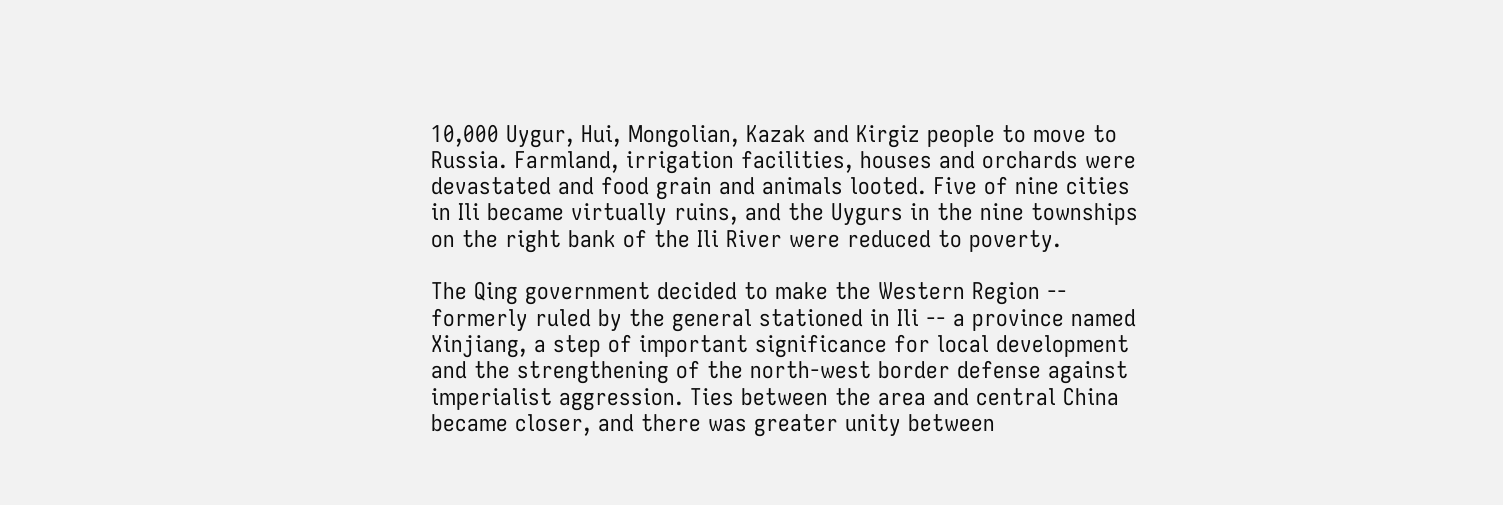10,000 Uygur, Hui, Mongolian, Kazak and Kirgiz people to move to Russia. Farmland, irrigation facilities, houses and orchards were devastated and food grain and animals looted. Five of nine cities in Ili became virtually ruins, and the Uygurs in the nine townships on the right bank of the Ili River were reduced to poverty.

The Qing government decided to make the Western Region -- formerly ruled by the general stationed in Ili -- a province named Xinjiang, a step of important significance for local development and the strengthening of the north-west border defense against imperialist aggression. Ties between the area and central China became closer, and there was greater unity between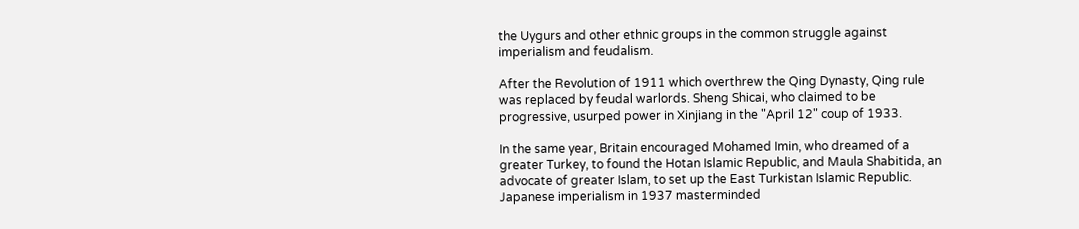the Uygurs and other ethnic groups in the common struggle against imperialism and feudalism.

After the Revolution of 1911 which overthrew the Qing Dynasty, Qing rule was replaced by feudal warlords. Sheng Shicai, who claimed to be progressive, usurped power in Xinjiang in the "April 12" coup of 1933.

In the same year, Britain encouraged Mohamed Imin, who dreamed of a greater Turkey, to found the Hotan Islamic Republic, and Maula Shabitida, an advocate of greater Islam, to set up the East Turkistan Islamic Republic. Japanese imperialism in 1937 masterminded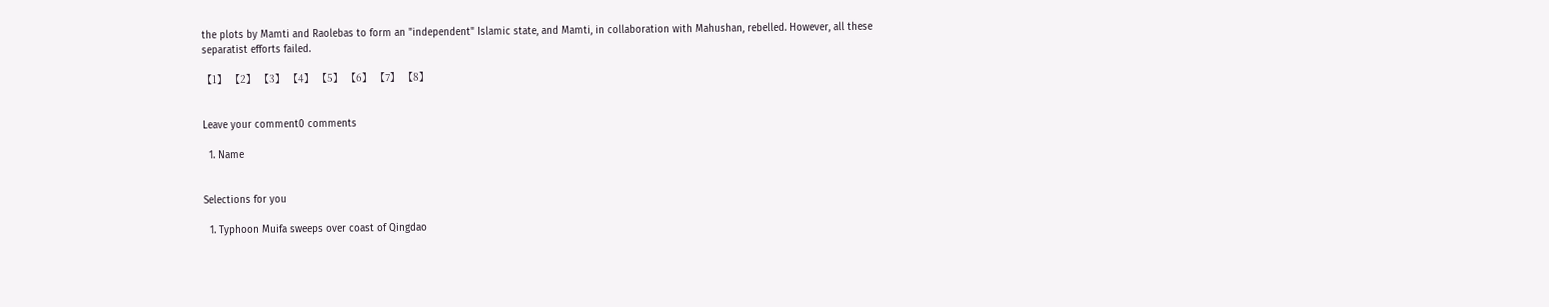the plots by Mamti and Raolebas to form an "independent" Islamic state, and Mamti, in collaboration with Mahushan, rebelled. However, all these separatist efforts failed.

【1】 【2】 【3】 【4】 【5】 【6】 【7】 【8】


Leave your comment0 comments

  1. Name


Selections for you

  1. Typhoon Muifa sweeps over coast of Qingdao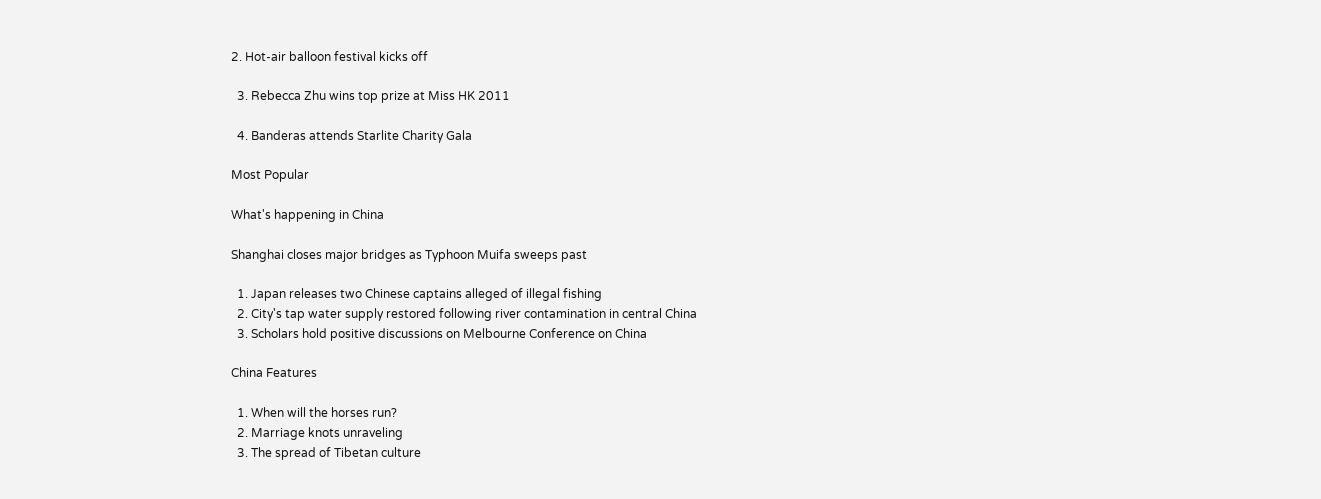2. Hot-air balloon festival kicks off

  3. Rebecca Zhu wins top prize at Miss HK 2011

  4. Banderas attends Starlite Charity Gala

Most Popular

What's happening in China

Shanghai closes major bridges as Typhoon Muifa sweeps past

  1. Japan releases two Chinese captains alleged of illegal fishing
  2. City's tap water supply restored following river contamination in central China
  3. Scholars hold positive discussions on Melbourne Conference on China

China Features

  1. When will the horses run?
  2. Marriage knots unraveling
  3. The spread of Tibetan culture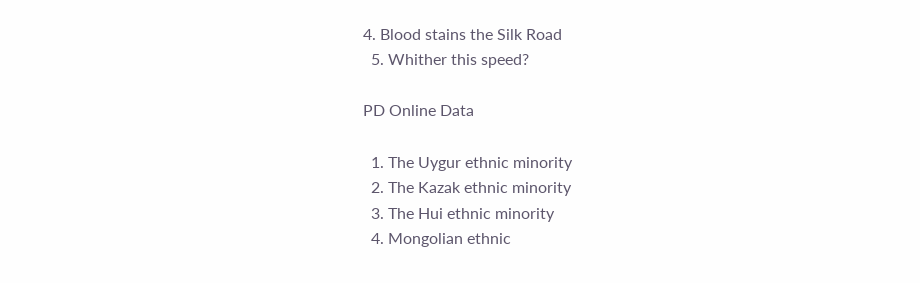4. Blood stains the Silk Road
  5. Whither this speed?

PD Online Data

  1. The Uygur ethnic minority
  2. The Kazak ethnic minority
  3. The Hui ethnic minority
  4. Mongolian ethnic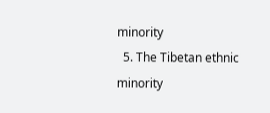minority
  5. The Tibetan ethnic minority